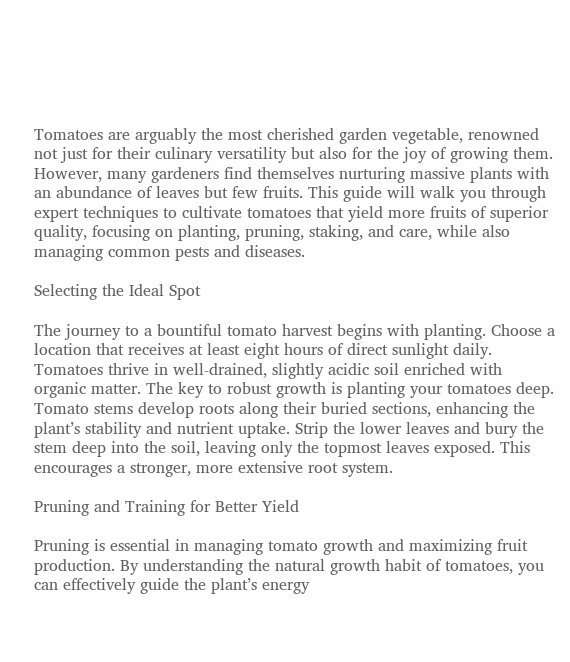Tomatoes are arguably the most cherished garden vegetable, renowned not just for their culinary versatility but also for the joy of growing them. However, many gardeners find themselves nurturing massive plants with an abundance of leaves but few fruits. This guide will walk you through expert techniques to cultivate tomatoes that yield more fruits of superior quality, focusing on planting, pruning, staking, and care, while also managing common pests and diseases.

Selecting the Ideal Spot

The journey to a bountiful tomato harvest begins with planting. Choose a location that receives at least eight hours of direct sunlight daily. Tomatoes thrive in well-drained, slightly acidic soil enriched with organic matter. The key to robust growth is planting your tomatoes deep. Tomato stems develop roots along their buried sections, enhancing the plant’s stability and nutrient uptake. Strip the lower leaves and bury the stem deep into the soil, leaving only the topmost leaves exposed. This encourages a stronger, more extensive root system.

Pruning and Training for Better Yield

Pruning is essential in managing tomato growth and maximizing fruit production. By understanding the natural growth habit of tomatoes, you can effectively guide the plant’s energy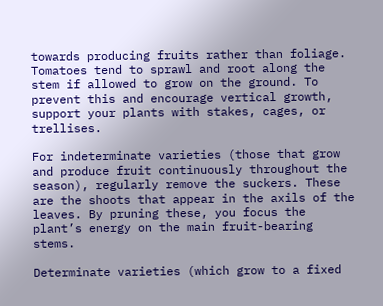towards producing fruits rather than foliage. Tomatoes tend to sprawl and root along the stem if allowed to grow on the ground. To prevent this and encourage vertical growth, support your plants with stakes, cages, or trellises.

For indeterminate varieties (those that grow and produce fruit continuously throughout the season), regularly remove the suckers. These are the shoots that appear in the axils of the leaves. By pruning these, you focus the plant’s energy on the main fruit-bearing stems.

Determinate varieties (which grow to a fixed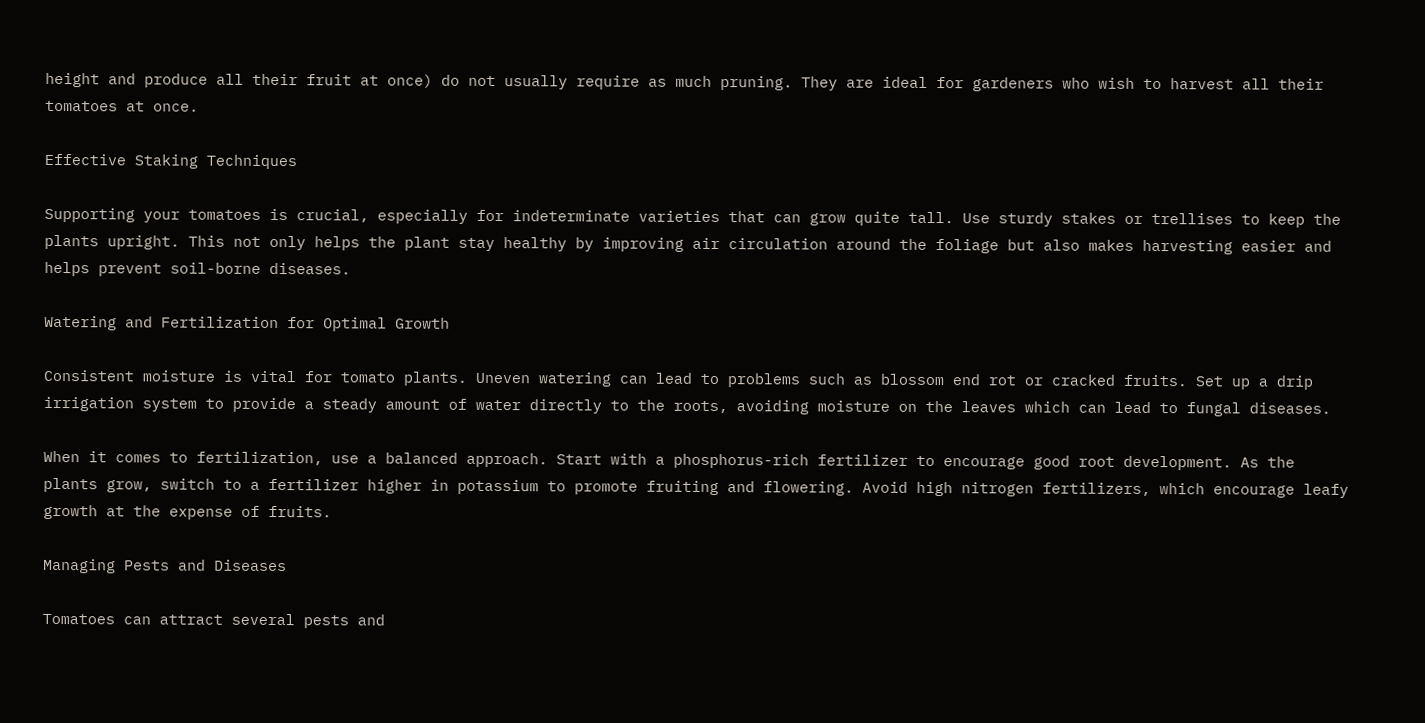height and produce all their fruit at once) do not usually require as much pruning. They are ideal for gardeners who wish to harvest all their tomatoes at once.

Effective Staking Techniques

Supporting your tomatoes is crucial, especially for indeterminate varieties that can grow quite tall. Use sturdy stakes or trellises to keep the plants upright. This not only helps the plant stay healthy by improving air circulation around the foliage but also makes harvesting easier and helps prevent soil-borne diseases.

Watering and Fertilization for Optimal Growth

Consistent moisture is vital for tomato plants. Uneven watering can lead to problems such as blossom end rot or cracked fruits. Set up a drip irrigation system to provide a steady amount of water directly to the roots, avoiding moisture on the leaves which can lead to fungal diseases.

When it comes to fertilization, use a balanced approach. Start with a phosphorus-rich fertilizer to encourage good root development. As the plants grow, switch to a fertilizer higher in potassium to promote fruiting and flowering. Avoid high nitrogen fertilizers, which encourage leafy growth at the expense of fruits.

Managing Pests and Diseases

Tomatoes can attract several pests and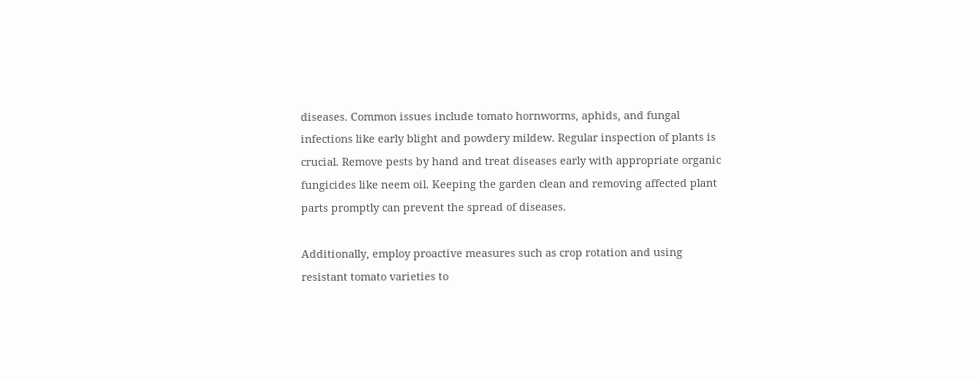diseases. Common issues include tomato hornworms, aphids, and fungal infections like early blight and powdery mildew. Regular inspection of plants is crucial. Remove pests by hand and treat diseases early with appropriate organic fungicides like neem oil. Keeping the garden clean and removing affected plant parts promptly can prevent the spread of diseases.

Additionally, employ proactive measures such as crop rotation and using resistant tomato varieties to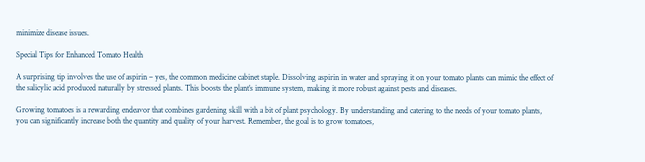minimize disease issues.

Special Tips for Enhanced Tomato Health

A surprising tip involves the use of aspirin – yes, the common medicine cabinet staple. Dissolving aspirin in water and spraying it on your tomato plants can mimic the effect of the salicylic acid produced naturally by stressed plants. This boosts the plant’s immune system, making it more robust against pests and diseases.

Growing tomatoes is a rewarding endeavor that combines gardening skill with a bit of plant psychology. By understanding and catering to the needs of your tomato plants, you can significantly increase both the quantity and quality of your harvest. Remember, the goal is to grow tomatoes,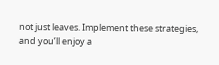not just leaves. Implement these strategies, and you’ll enjoy a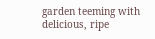garden teeming with delicious, ripe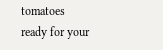tomatoes ready for your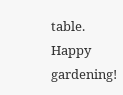table. Happy gardening!